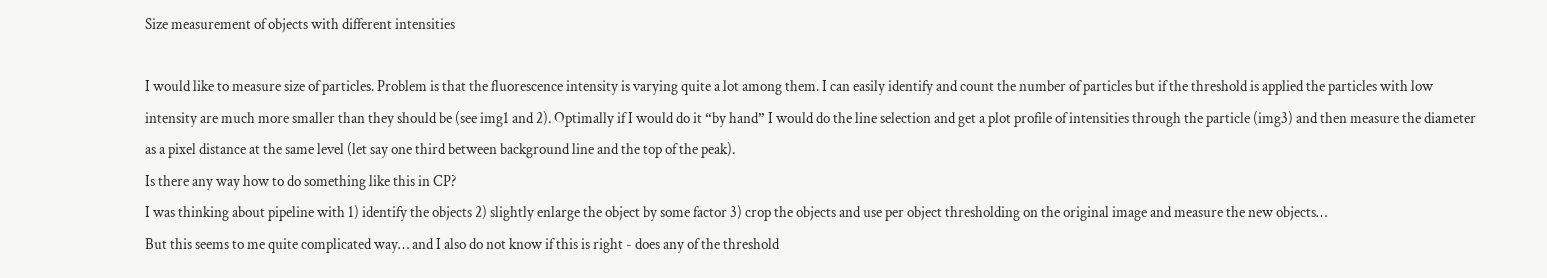Size measurement of objects with different intensities

I would like to measure size of particles. Problem is that the fluorescence intensity is varying quite a lot among them. I can easily identify and count the number of particles but if the threshold is applied the particles with low intensity are much more smaller than they should be (see img1 and 2). Optimally if I would do it “by hand” I would do the line selection and get a plot profile of intensities through the particle (img3) and then measure the diameter as a pixel distance at the same level (let say one third between background line and the top of the peak).
Is there any way how to do something like this in CP?
I was thinking about pipeline with 1) identify the objects 2) slightly enlarge the object by some factor 3) crop the objects and use per object thresholding on the original image and measure the new objects…
But this seems to me quite complicated way… and I also do not know if this is right - does any of the threshold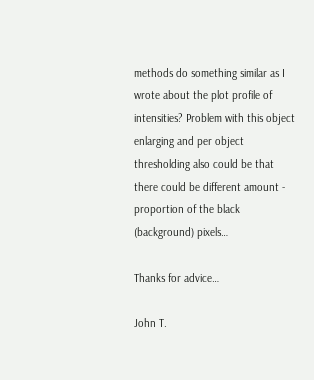methods do something similar as I wrote about the plot profile of intensities? Problem with this object enlarging and per object thresholding also could be that there could be different amount - proportion of the black (background) pixels…

Thanks for advice…

John T.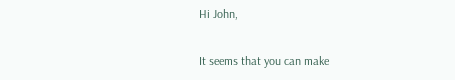Hi John,

It seems that you can make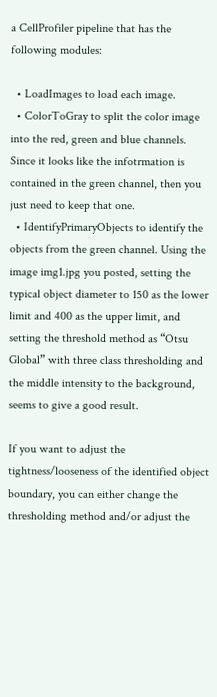a CellProfiler pipeline that has the following modules:

  • LoadImages to load each image.
  • ColorToGray to split the color image into the red, green and blue channels. Since it looks like the infotrmation is contained in the green channel, then you just need to keep that one.
  • IdentifyPrimaryObjects to identify the objects from the green channel. Using the image img1.jpg you posted, setting the typical object diameter to 150 as the lower limit and 400 as the upper limit, and setting the threshold method as “Otsu Global” with three class thresholding and the middle intensity to the background, seems to give a good result.

If you want to adjust the tightness/looseness of the identified object boundary, you can either change the thresholding method and/or adjust the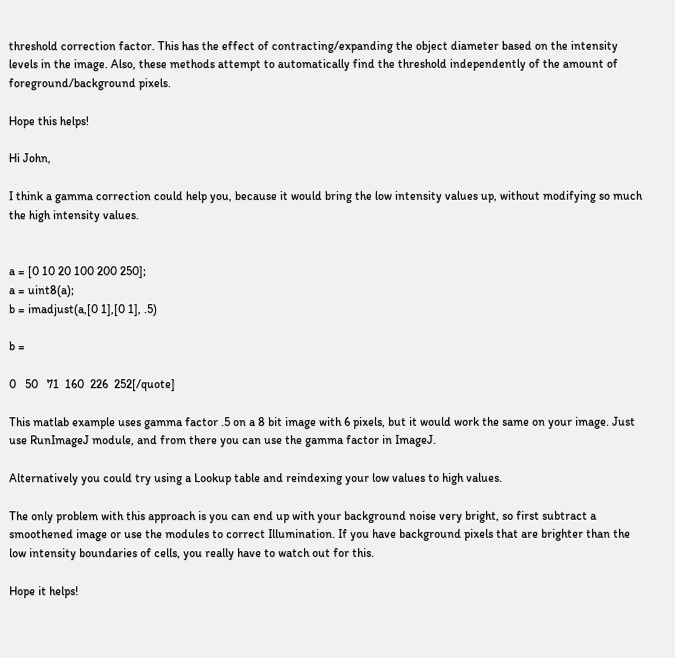threshold correction factor. This has the effect of contracting/expanding the object diameter based on the intensity levels in the image. Also, these methods attempt to automatically find the threshold independently of the amount of foreground/background pixels.

Hope this helps!

Hi John,

I think a gamma correction could help you, because it would bring the low intensity values up, without modifying so much the high intensity values.


a = [0 10 20 100 200 250];
a = uint8(a);
b = imadjust(a,[0 1],[0 1], .5)

b =

0   50   71  160  226  252[/quote]

This matlab example uses gamma factor .5 on a 8 bit image with 6 pixels, but it would work the same on your image. Just use RunImageJ module, and from there you can use the gamma factor in ImageJ.

Alternatively you could try using a Lookup table and reindexing your low values to high values.

The only problem with this approach is you can end up with your background noise very bright, so first subtract a smoothened image or use the modules to correct Illumination. If you have background pixels that are brighter than the low intensity boundaries of cells, you really have to watch out for this.

Hope it helps!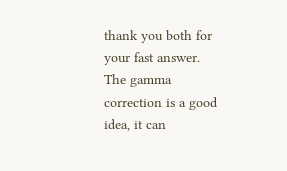thank you both for your fast answer. The gamma correction is a good idea, it can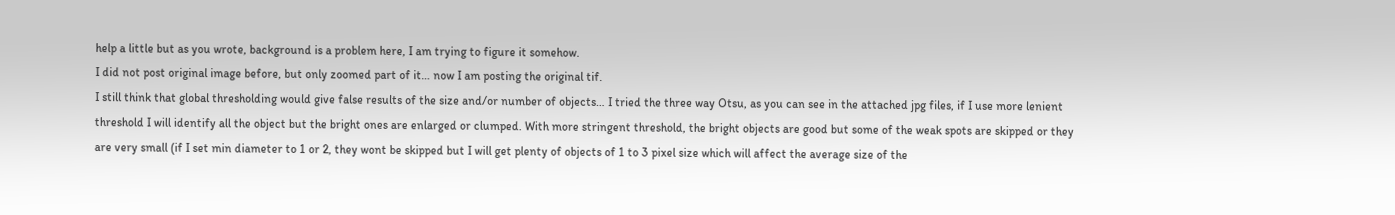help a little but as you wrote, background is a problem here, I am trying to figure it somehow.
I did not post original image before, but only zoomed part of it… now I am posting the original tif.
I still think that global thresholding would give false results of the size and/or number of objects… I tried the three way Otsu, as you can see in the attached jpg files, if I use more lenient threshold I will identify all the object but the bright ones are enlarged or clumped. With more stringent threshold, the bright objects are good but some of the weak spots are skipped or they are very small (if I set min diameter to 1 or 2, they wont be skipped but I will get plenty of objects of 1 to 3 pixel size which will affect the average size of the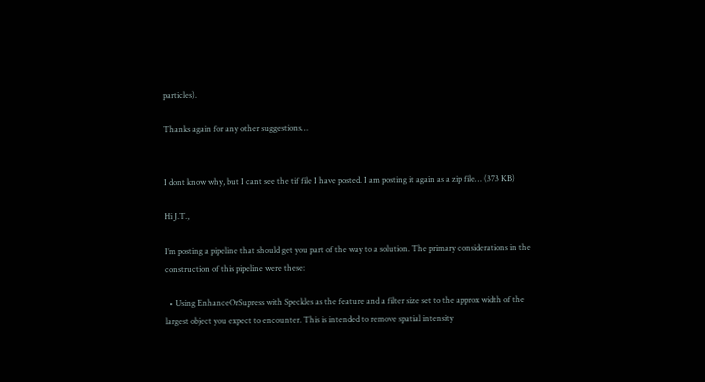particles).

Thanks again for any other suggestions…


I dont know why, but I cant see the tif file I have posted. I am posting it again as a zip file… (373 KB)

Hi J.T.,

I’m posting a pipeline that should get you part of the way to a solution. The primary considerations in the construction of this pipeline were these:

  • Using EnhanceOrSupress with Speckles as the feature and a filter size set to the approx width of the largest object you expect to encounter. This is intended to remove spatial intensity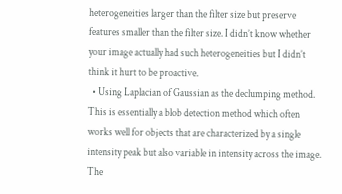heterogeneities larger than the filter size but preserve features smaller than the filter size. I didn’t know whether your image actually had such heterogeneities but I didn’t think it hurt to be proactive.
  • Using Laplacian of Gaussian as the declumping method. This is essentially a blob detection method which often works well for objects that are characterized by a single intensity peak but also variable in intensity across the image. The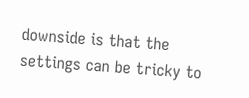downside is that the settings can be tricky to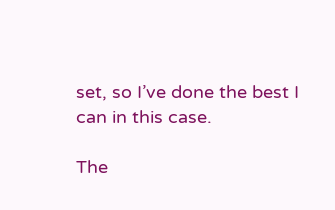set, so I’ve done the best I can in this case.

The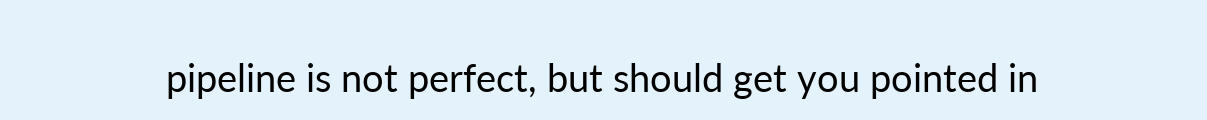pipeline is not perfect, but should get you pointed in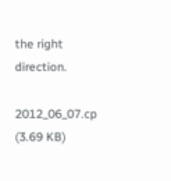the right direction.

2012_06_07.cp (3.69 KB)